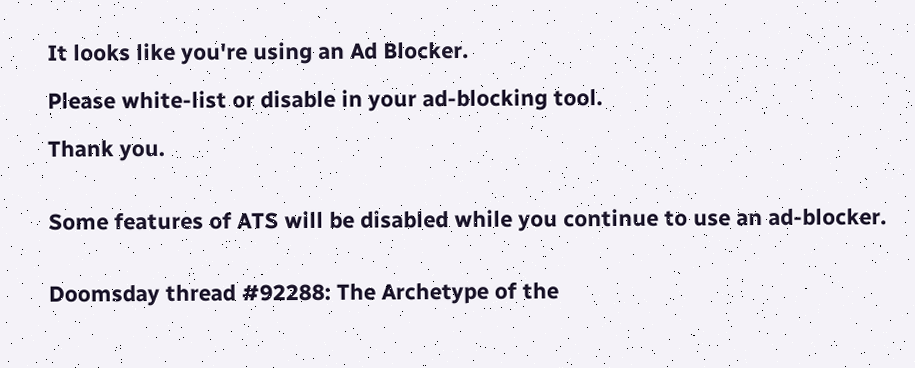It looks like you're using an Ad Blocker.

Please white-list or disable in your ad-blocking tool.

Thank you.


Some features of ATS will be disabled while you continue to use an ad-blocker.


Doomsday thread #92288: The Archetype of the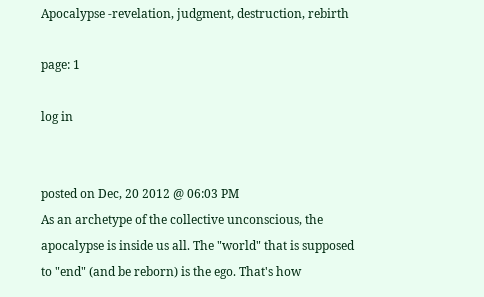Apocalypse -revelation, judgment, destruction, rebirth

page: 1

log in


posted on Dec, 20 2012 @ 06:03 PM
As an archetype of the collective unconscious, the apocalypse is inside us all. The "world" that is supposed to "end" (and be reborn) is the ego. That's how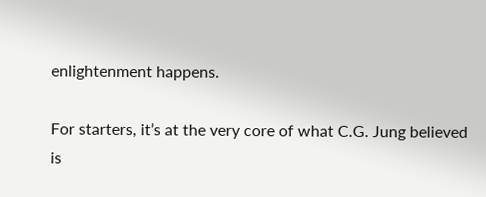enlightenment happens.

For starters, it’s at the very core of what C.G. Jung believed is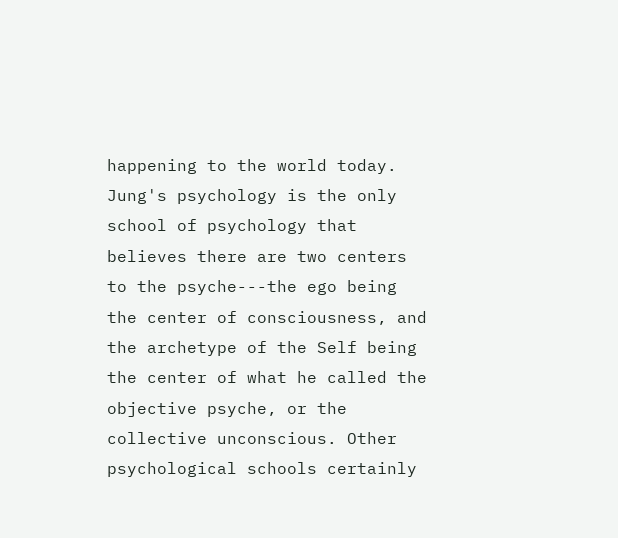happening to the world today. Jung's psychology is the only school of psychology that believes there are two centers to the psyche---the ego being the center of consciousness, and the archetype of the Self being the center of what he called the objective psyche, or the collective unconscious. Other psychological schools certainly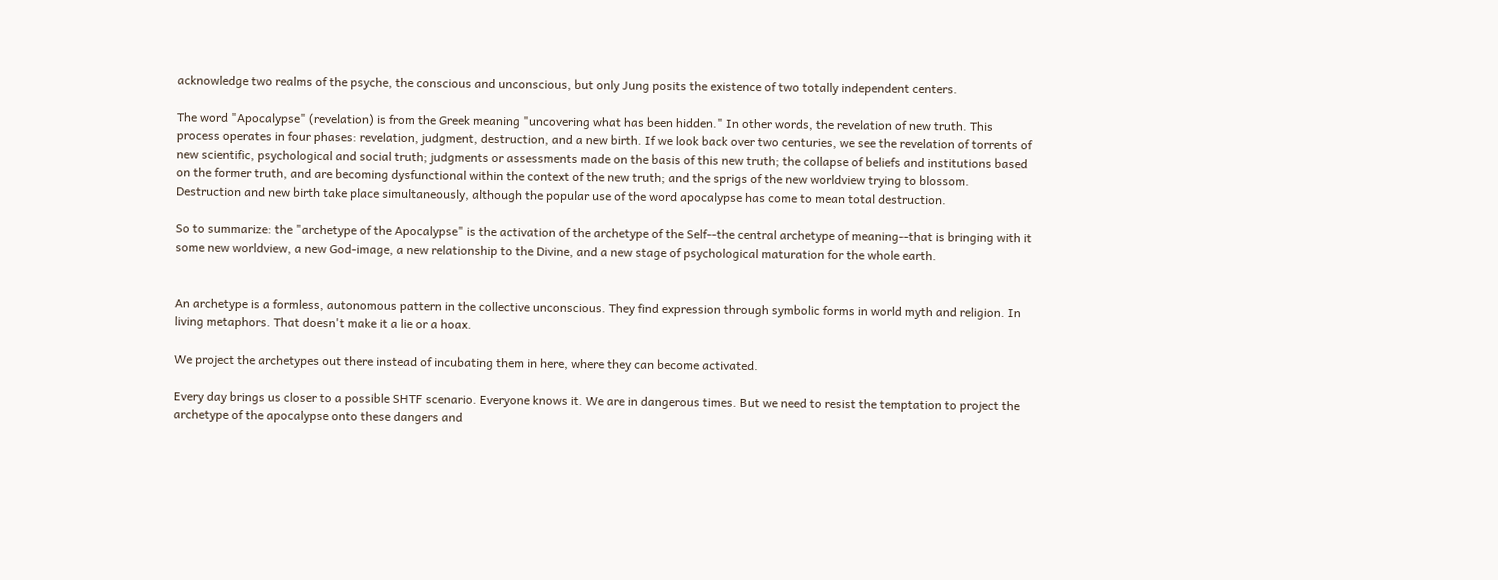acknowledge two realms of the psyche, the conscious and unconscious, but only Jung posits the existence of two totally independent centers.

The word "Apocalypse" (revelation) is from the Greek meaning "uncovering what has been hidden." In other words, the revelation of new truth. This process operates in four phases: revelation, judgment, destruction, and a new birth. If we look back over two centuries, we see the revelation of torrents of new scientific, psychological and social truth; judgments or assessments made on the basis of this new truth; the collapse of beliefs and institutions based on the former truth, and are becoming dysfunctional within the context of the new truth; and the sprigs of the new worldview trying to blossom. Destruction and new birth take place simultaneously, although the popular use of the word apocalypse has come to mean total destruction.

So to summarize: the "archetype of the Apocalypse" is the activation of the archetype of the Self--the central archetype of meaning--that is bringing with it some new worldview, a new God-image, a new relationship to the Divine, and a new stage of psychological maturation for the whole earth.


An archetype is a formless, autonomous pattern in the collective unconscious. They find expression through symbolic forms in world myth and religion. In living metaphors. That doesn't make it a lie or a hoax.

We project the archetypes out there instead of incubating them in here, where they can become activated.

Every day brings us closer to a possible SHTF scenario. Everyone knows it. We are in dangerous times. But we need to resist the temptation to project the archetype of the apocalypse onto these dangers and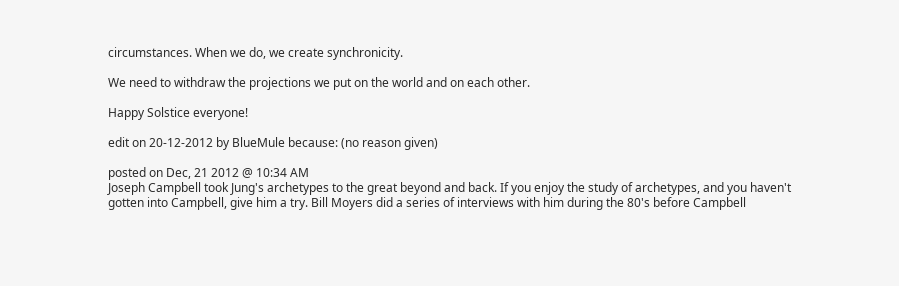circumstances. When we do, we create synchronicity.

We need to withdraw the projections we put on the world and on each other.

Happy Solstice everyone!

edit on 20-12-2012 by BlueMule because: (no reason given)

posted on Dec, 21 2012 @ 10:34 AM
Joseph Campbell took Jung's archetypes to the great beyond and back. If you enjoy the study of archetypes, and you haven't gotten into Campbell, give him a try. Bill Moyers did a series of interviews with him during the 80's before Campbell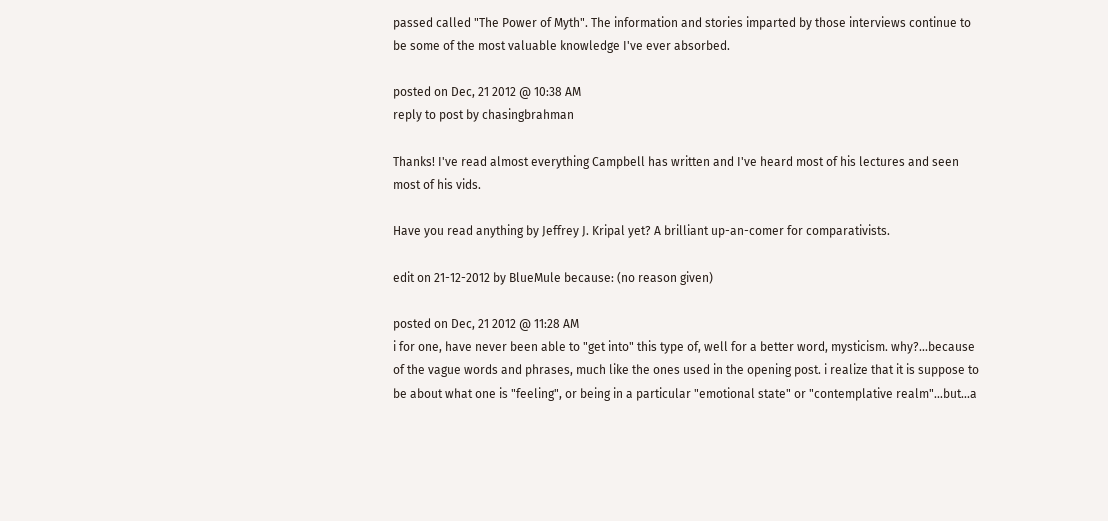passed called "The Power of Myth". The information and stories imparted by those interviews continue to be some of the most valuable knowledge I've ever absorbed.

posted on Dec, 21 2012 @ 10:38 AM
reply to post by chasingbrahman

Thanks! I've read almost everything Campbell has written and I've heard most of his lectures and seen most of his vids.

Have you read anything by Jeffrey J. Kripal yet? A brilliant up-an-comer for comparativists.

edit on 21-12-2012 by BlueMule because: (no reason given)

posted on Dec, 21 2012 @ 11:28 AM
i for one, have never been able to "get into" this type of, well for a better word, mysticism. why?...because of the vague words and phrases, much like the ones used in the opening post. i realize that it is suppose to be about what one is "feeling", or being in a particular "emotional state" or "contemplative realm"...but...a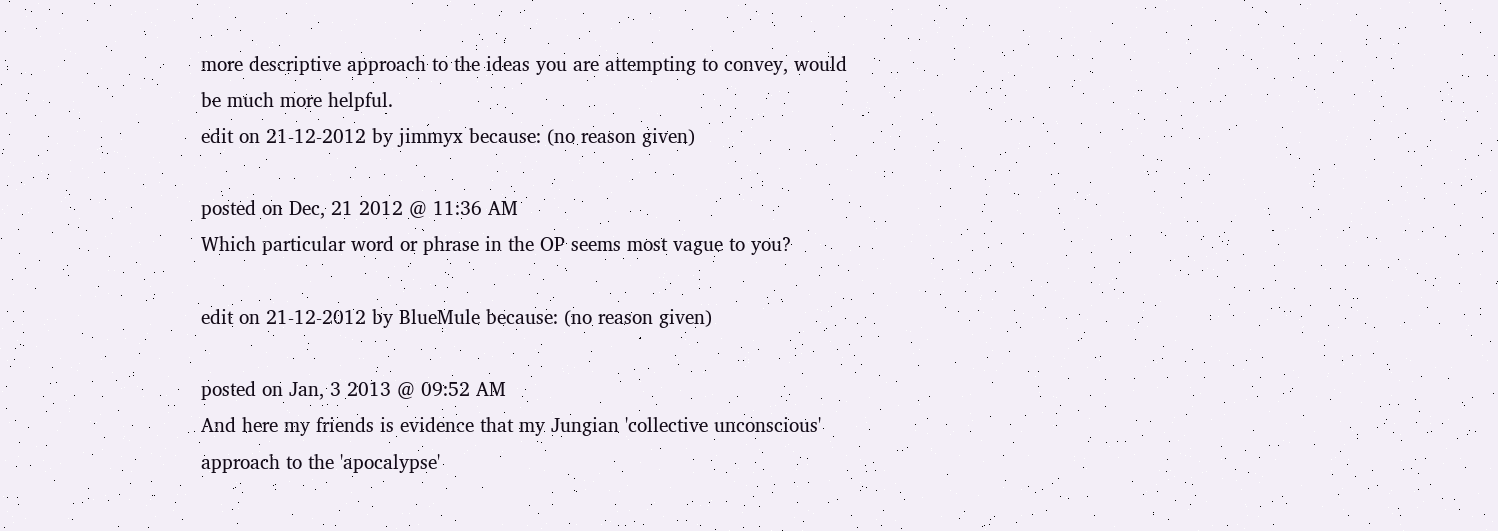more descriptive approach to the ideas you are attempting to convey, would be much more helpful.
edit on 21-12-2012 by jimmyx because: (no reason given)

posted on Dec, 21 2012 @ 11:36 AM
Which particular word or phrase in the OP seems most vague to you?

edit on 21-12-2012 by BlueMule because: (no reason given)

posted on Jan, 3 2013 @ 09:52 AM
And here my friends is evidence that my Jungian 'collective unconscious' approach to the 'apocalypse'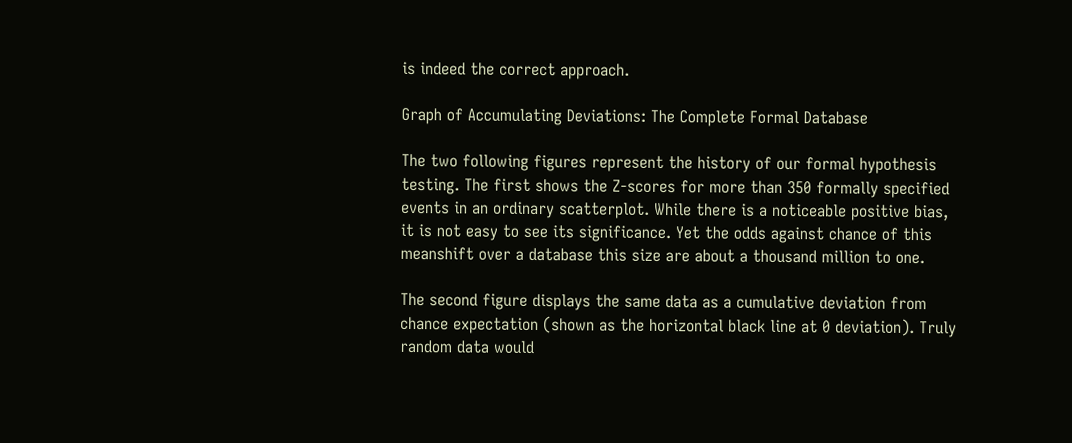is indeed the correct approach.

Graph of Accumulating Deviations: The Complete Formal Database

The two following figures represent the history of our formal hypothesis testing. The first shows the Z-scores for more than 350 formally specified events in an ordinary scatterplot. While there is a noticeable positive bias, it is not easy to see its significance. Yet the odds against chance of this meanshift over a database this size are about a thousand million to one.

The second figure displays the same data as a cumulative deviation from chance expectation (shown as the horizontal black line at 0 deviation). Truly random data would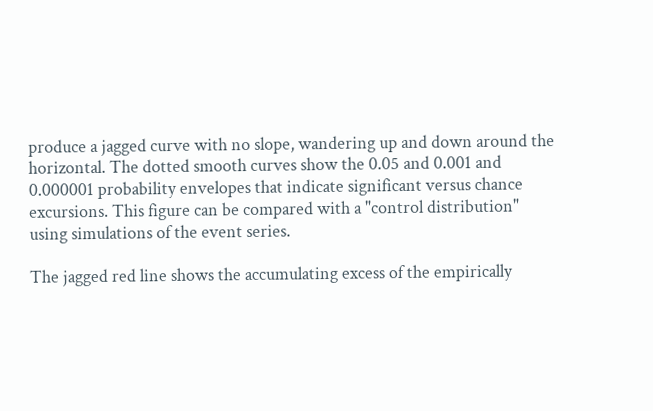produce a jagged curve with no slope, wandering up and down around the horizontal. The dotted smooth curves show the 0.05 and 0.001 and 0.000001 probability envelopes that indicate significant versus chance excursions. This figure can be compared with a "control distribution" using simulations of the event series.

The jagged red line shows the accumulating excess of the empirically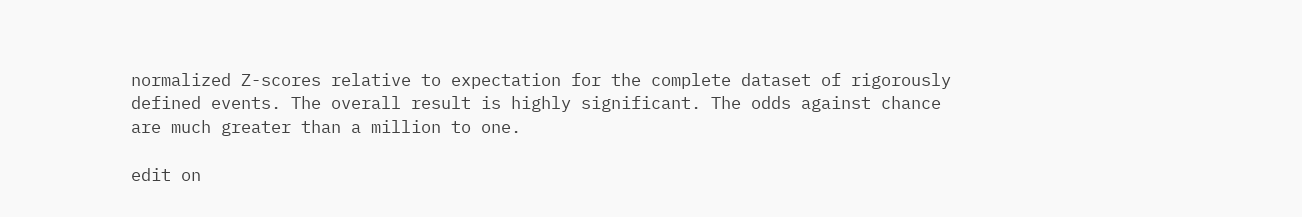normalized Z-scores relative to expectation for the complete dataset of rigorously defined events. The overall result is highly significant. The odds against chance are much greater than a million to one.

edit on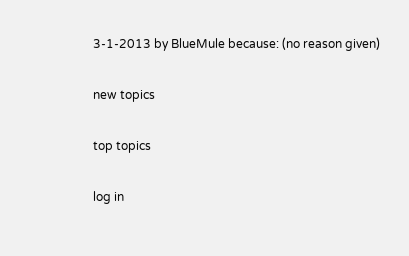3-1-2013 by BlueMule because: (no reason given)

new topics

top topics

log in